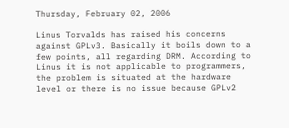Thursday, February 02, 2006

Linus Torvalds has raised his concerns against GPLv3. Basically it boils down to a few points, all regarding DRM. According to Linus it is not applicable to programmers, the problem is situated at the hardware level or there is no issue because GPLv2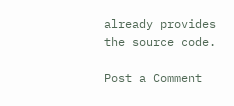already provides the source code.

Post a Comment